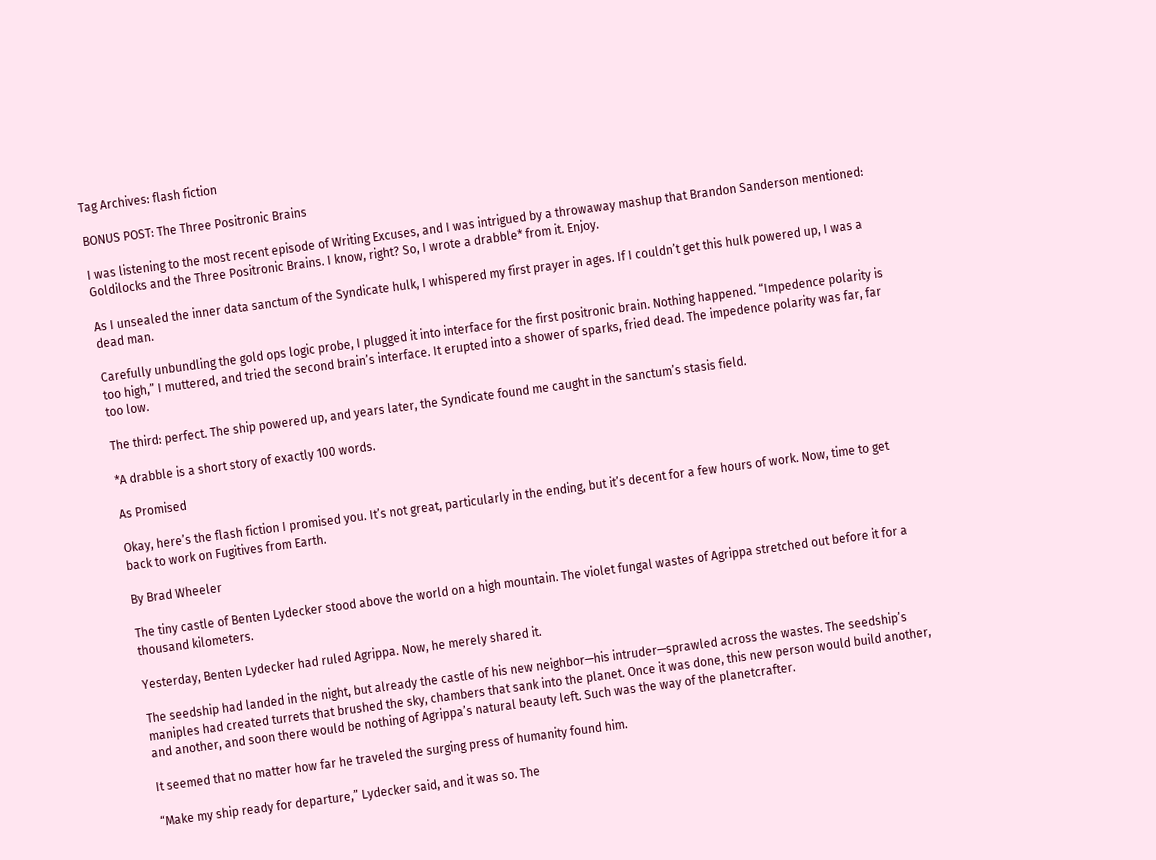Tag Archives: flash fiction

BONUS POST: The Three Positronic Brains

I was listening to the most recent episode of Writing Excuses, and I was intrigued by a throwaway mashup that Brandon Sanderson mentioned: Goldilocks and the Three Positronic Brains. I know, right? So, I wrote a drabble* from it. Enjoy.

As I unsealed the inner data sanctum of the Syndicate hulk, I whispered my first prayer in ages. If I couldn’t get this hulk powered up, I was a dead man.

Carefully unbundling the gold ops logic probe, I plugged it into interface for the first positronic brain. Nothing happened. “Impedence polarity is too high,” I muttered, and tried the second brain’s interface. It erupted into a shower of sparks, fried dead. The impedence polarity was far, far too low.

The third: perfect. The ship powered up, and years later, the Syndicate found me caught in the sanctum’s stasis field.

*A drabble is a short story of exactly 100 words.

As Promised

Okay, here’s the flash fiction I promised you. It’s not great, particularly in the ending, but it’s decent for a few hours of work. Now, time to get back to work on Fugitives from Earth.

By Brad Wheeler

The tiny castle of Benten Lydecker stood above the world on a high mountain. The violet fungal wastes of Agrippa stretched out before it for a thousand kilometers.

Yesterday, Benten Lydecker had ruled Agrippa. Now, he merely shared it.

The seedship had landed in the night, but already the castle of his new neighbor—his intruder—sprawled across the wastes. The seedship’s maniples had created turrets that brushed the sky, chambers that sank into the planet. Once it was done, this new person would build another, and another, and soon there would be nothing of Agrippa’s natural beauty left. Such was the way of the planetcrafter.

It seemed that no matter how far he traveled the surging press of humanity found him.

“Make my ship ready for departure,” Lydecker said, and it was so. The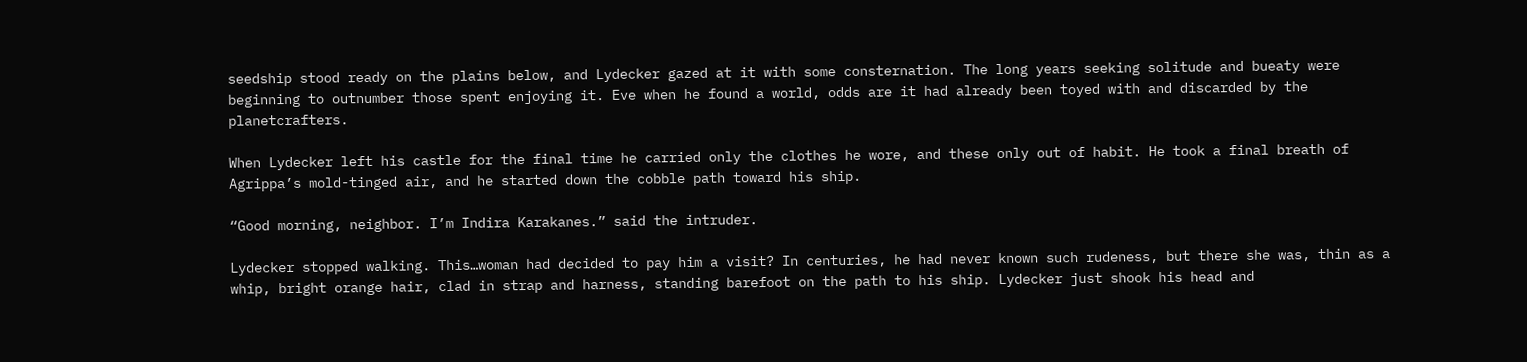seedship stood ready on the plains below, and Lydecker gazed at it with some consternation. The long years seeking solitude and bueaty were beginning to outnumber those spent enjoying it. Eve when he found a world, odds are it had already been toyed with and discarded by the planetcrafters.

When Lydecker left his castle for the final time he carried only the clothes he wore, and these only out of habit. He took a final breath of Agrippa’s mold-tinged air, and he started down the cobble path toward his ship.

“Good morning, neighbor. I’m Indira Karakanes.” said the intruder.

Lydecker stopped walking. This…woman had decided to pay him a visit? In centuries, he had never known such rudeness, but there she was, thin as a whip, bright orange hair, clad in strap and harness, standing barefoot on the path to his ship. Lydecker just shook his head and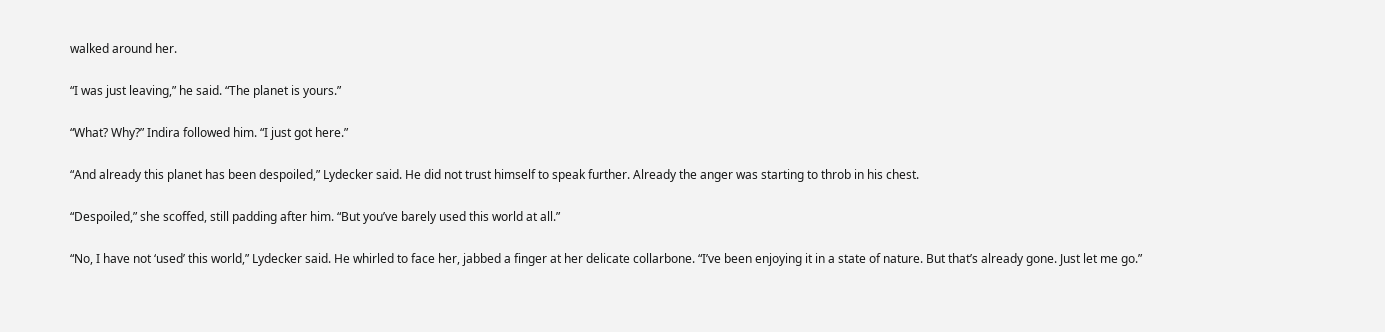walked around her.

“I was just leaving,” he said. “The planet is yours.”

“What? Why?” Indira followed him. “I just got here.”

“And already this planet has been despoiled,” Lydecker said. He did not trust himself to speak further. Already the anger was starting to throb in his chest.

“Despoiled,” she scoffed, still padding after him. “But you’ve barely used this world at all.”

“No, I have not ‘used’ this world,” Lydecker said. He whirled to face her, jabbed a finger at her delicate collarbone. “I’ve been enjoying it in a state of nature. But that’s already gone. Just let me go.”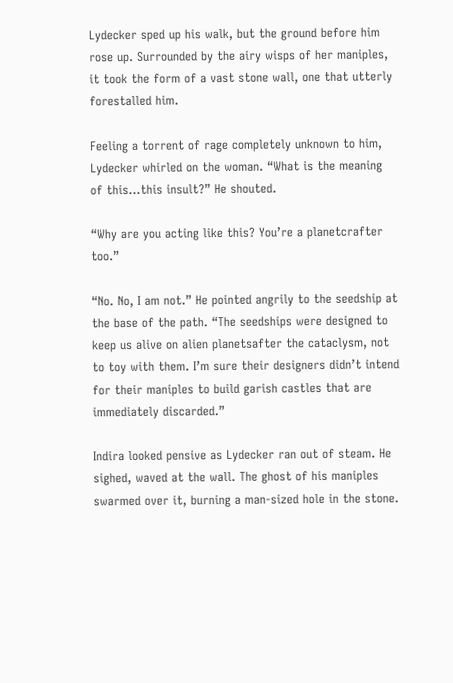Lydecker sped up his walk, but the ground before him rose up. Surrounded by the airy wisps of her maniples, it took the form of a vast stone wall, one that utterly forestalled him.

Feeling a torrent of rage completely unknown to him, Lydecker whirled on the woman. “What is the meaning of this…this insult?” He shouted.

“Why are you acting like this? You’re a planetcrafter too.”

“No. No, I am not.” He pointed angrily to the seedship at the base of the path. “The seedships were designed to keep us alive on alien planetsafter the cataclysm, not to toy with them. I’m sure their designers didn’t intend for their maniples to build garish castles that are immediately discarded.”

Indira looked pensive as Lydecker ran out of steam. He sighed, waved at the wall. The ghost of his maniples swarmed over it, burning a man-sized hole in the stone.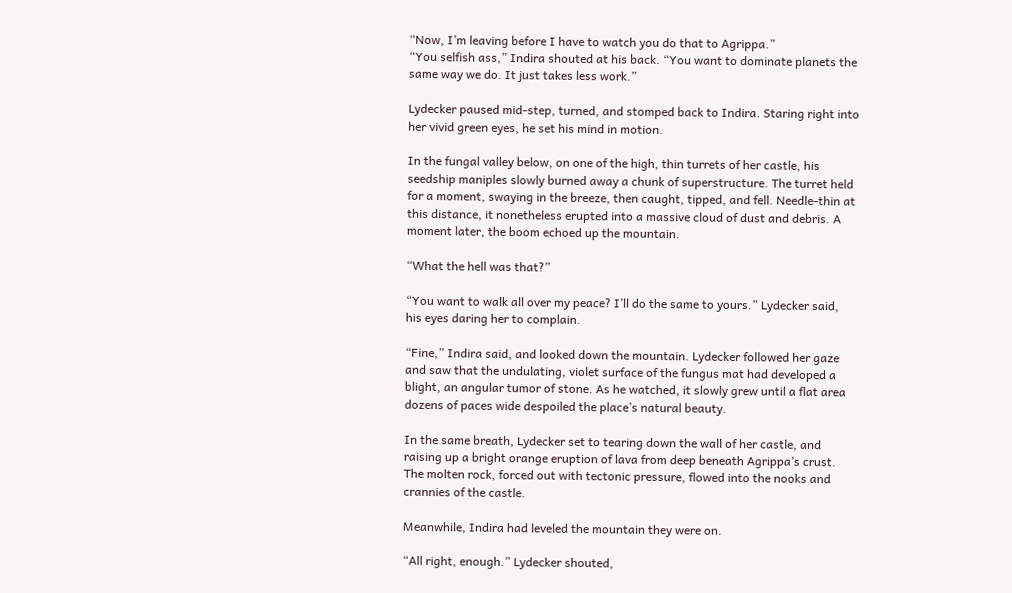“Now, I’m leaving before I have to watch you do that to Agrippa.”
“You selfish ass,” Indira shouted at his back. “You want to dominate planets the same way we do. It just takes less work.”

Lydecker paused mid-step, turned, and stomped back to Indira. Staring right into her vivid green eyes, he set his mind in motion.

In the fungal valley below, on one of the high, thin turrets of her castle, his seedship maniples slowly burned away a chunk of superstructure. The turret held for a moment, swaying in the breeze, then caught, tipped, and fell. Needle-thin at this distance, it nonetheless erupted into a massive cloud of dust and debris. A moment later, the boom echoed up the mountain.

“What the hell was that?”

“You want to walk all over my peace? I’ll do the same to yours.” Lydecker said, his eyes daring her to complain.

“Fine,” Indira said, and looked down the mountain. Lydecker followed her gaze and saw that the undulating, violet surface of the fungus mat had developed a blight, an angular tumor of stone. As he watched, it slowly grew until a flat area dozens of paces wide despoiled the place’s natural beauty.

In the same breath, Lydecker set to tearing down the wall of her castle, and raising up a bright orange eruption of lava from deep beneath Agrippa’s crust. The molten rock, forced out with tectonic pressure, flowed into the nooks and crannies of the castle.

Meanwhile, Indira had leveled the mountain they were on.

“All right, enough.” Lydecker shouted,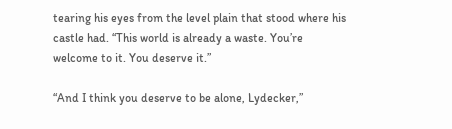tearing his eyes from the level plain that stood where his castle had. “This world is already a waste. You’re welcome to it. You deserve it.”

“And I think you deserve to be alone, Lydecker,”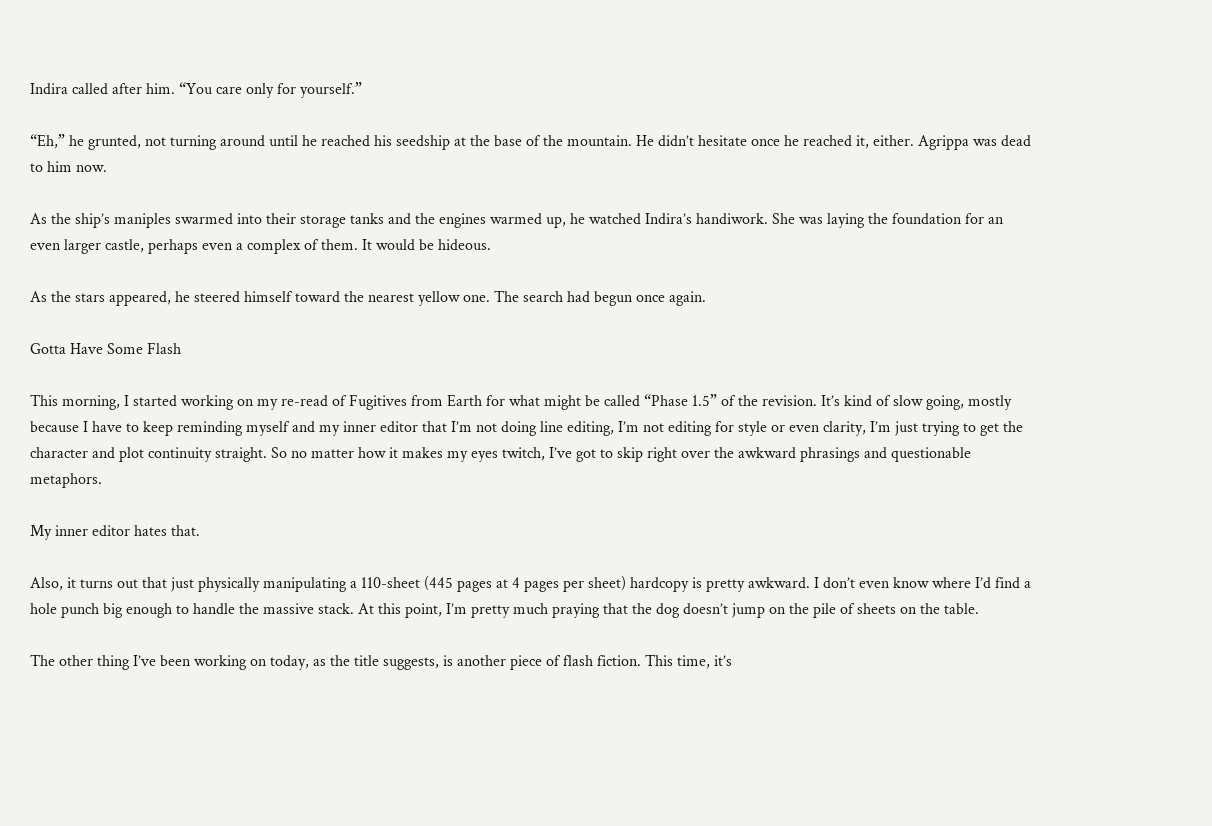Indira called after him. “You care only for yourself.”

“Eh,” he grunted, not turning around until he reached his seedship at the base of the mountain. He didn’t hesitate once he reached it, either. Agrippa was dead to him now.

As the ship’s maniples swarmed into their storage tanks and the engines warmed up, he watched Indira’s handiwork. She was laying the foundation for an even larger castle, perhaps even a complex of them. It would be hideous.

As the stars appeared, he steered himself toward the nearest yellow one. The search had begun once again.

Gotta Have Some Flash

This morning, I started working on my re-read of Fugitives from Earth for what might be called “Phase 1.5” of the revision. It’s kind of slow going, mostly because I have to keep reminding myself and my inner editor that I’m not doing line editing, I’m not editing for style or even clarity, I’m just trying to get the character and plot continuity straight. So no matter how it makes my eyes twitch, I’ve got to skip right over the awkward phrasings and questionable metaphors.

My inner editor hates that.

Also, it turns out that just physically manipulating a 110-sheet (445 pages at 4 pages per sheet) hardcopy is pretty awkward. I don’t even know where I’d find a hole punch big enough to handle the massive stack. At this point, I’m pretty much praying that the dog doesn’t jump on the pile of sheets on the table.

The other thing I’ve been working on today, as the title suggests, is another piece of flash fiction. This time, it’s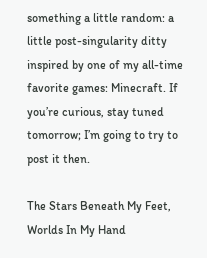something a little random: a little post-singularity ditty inspired by one of my all-time favorite games: Minecraft. If you’re curious, stay tuned tomorrow; I’m going to try to post it then.

The Stars Beneath My Feet, Worlds In My Hand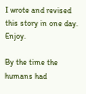I wrote and revised this story in one day. Enjoy.

By the time the humans had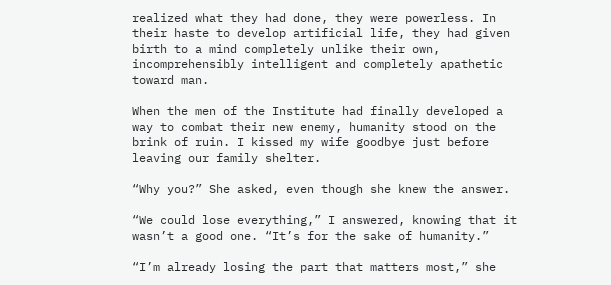realized what they had done, they were powerless. In their haste to develop artificial life, they had given birth to a mind completely unlike their own, incomprehensibly intelligent and completely apathetic toward man.

When the men of the Institute had finally developed a way to combat their new enemy, humanity stood on the brink of ruin. I kissed my wife goodbye just before leaving our family shelter.

“Why you?” She asked, even though she knew the answer.

“We could lose everything,” I answered, knowing that it wasn’t a good one. “It’s for the sake of humanity.”

“I’m already losing the part that matters most,” she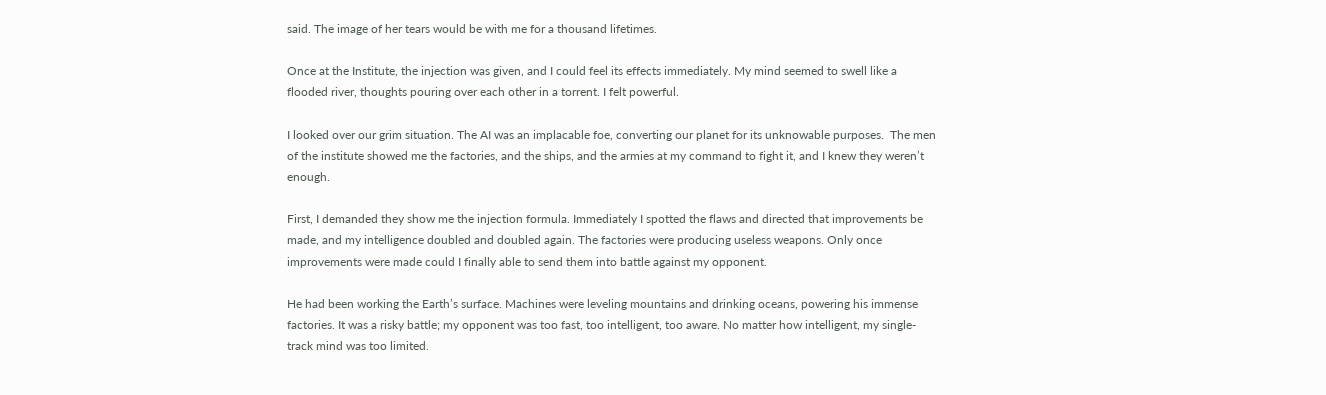said. The image of her tears would be with me for a thousand lifetimes.

Once at the Institute, the injection was given, and I could feel its effects immediately. My mind seemed to swell like a flooded river, thoughts pouring over each other in a torrent. I felt powerful.

I looked over our grim situation. The AI was an implacable foe, converting our planet for its unknowable purposes.  The men of the institute showed me the factories, and the ships, and the armies at my command to fight it, and I knew they weren’t enough.

First, I demanded they show me the injection formula. Immediately I spotted the flaws and directed that improvements be made, and my intelligence doubled and doubled again. The factories were producing useless weapons. Only once improvements were made could I finally able to send them into battle against my opponent.

He had been working the Earth’s surface. Machines were leveling mountains and drinking oceans, powering his immense factories. It was a risky battle; my opponent was too fast, too intelligent, too aware. No matter how intelligent, my single-track mind was too limited.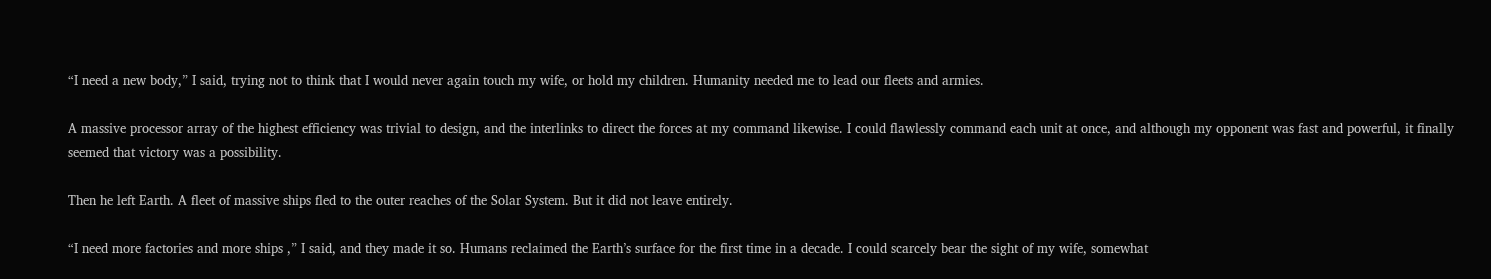“I need a new body,” I said, trying not to think that I would never again touch my wife, or hold my children. Humanity needed me to lead our fleets and armies.

A massive processor array of the highest efficiency was trivial to design, and the interlinks to direct the forces at my command likewise. I could flawlessly command each unit at once, and although my opponent was fast and powerful, it finally seemed that victory was a possibility.

Then he left Earth. A fleet of massive ships fled to the outer reaches of the Solar System. But it did not leave entirely.

“I need more factories and more ships ,” I said, and they made it so. Humans reclaimed the Earth’s surface for the first time in a decade. I could scarcely bear the sight of my wife, somewhat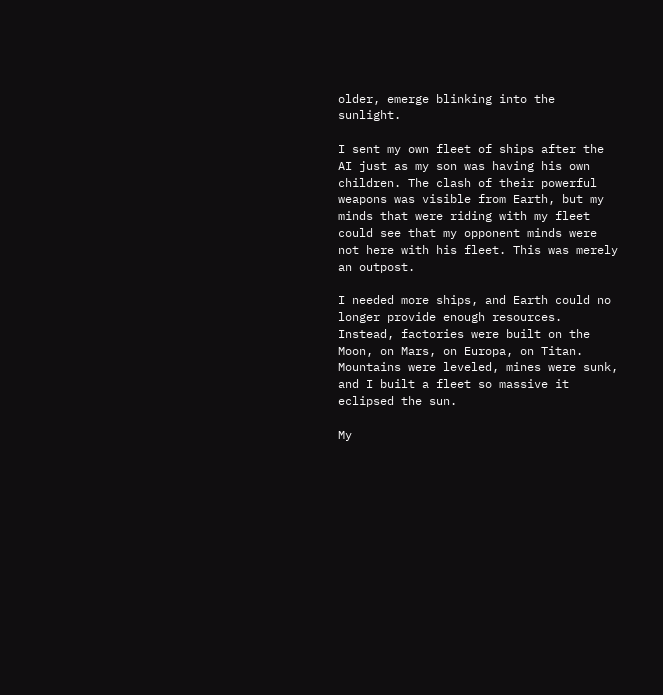older, emerge blinking into the sunlight.

I sent my own fleet of ships after the AI just as my son was having his own children. The clash of their powerful weapons was visible from Earth, but my minds that were riding with my fleet could see that my opponent minds were not here with his fleet. This was merely an outpost.

I needed more ships, and Earth could no longer provide enough resources. Instead, factories were built on the Moon, on Mars, on Europa, on Titan. Mountains were leveled, mines were sunk, and I built a fleet so massive it eclipsed the sun.

My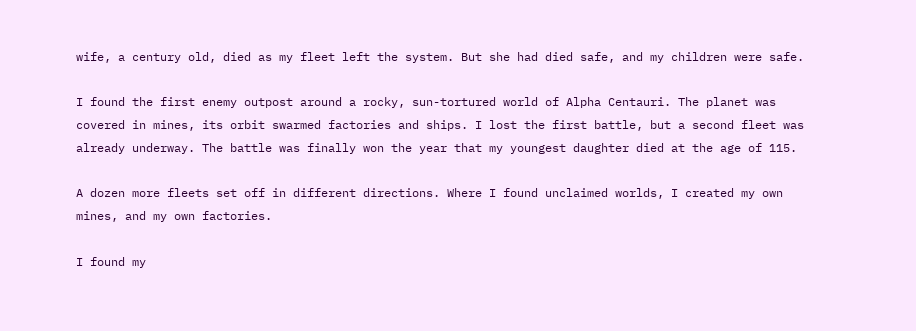wife, a century old, died as my fleet left the system. But she had died safe, and my children were safe.

I found the first enemy outpost around a rocky, sun-tortured world of Alpha Centauri. The planet was covered in mines, its orbit swarmed factories and ships. I lost the first battle, but a second fleet was already underway. The battle was finally won the year that my youngest daughter died at the age of 115.

A dozen more fleets set off in different directions. Where I found unclaimed worlds, I created my own mines, and my own factories.

I found my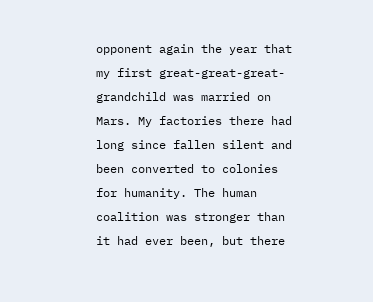opponent again the year that my first great-great-great-grandchild was married on Mars. My factories there had long since fallen silent and been converted to colonies for humanity. The human coalition was stronger than it had ever been, but there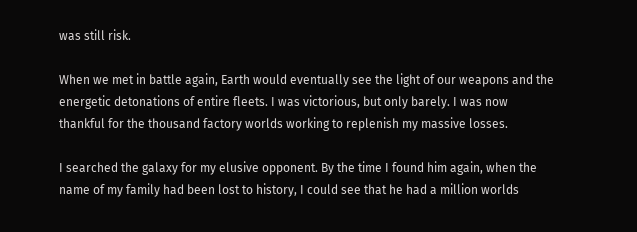was still risk.

When we met in battle again, Earth would eventually see the light of our weapons and the energetic detonations of entire fleets. I was victorious, but only barely. I was now thankful for the thousand factory worlds working to replenish my massive losses.

I searched the galaxy for my elusive opponent. By the time I found him again, when the name of my family had been lost to history, I could see that he had a million worlds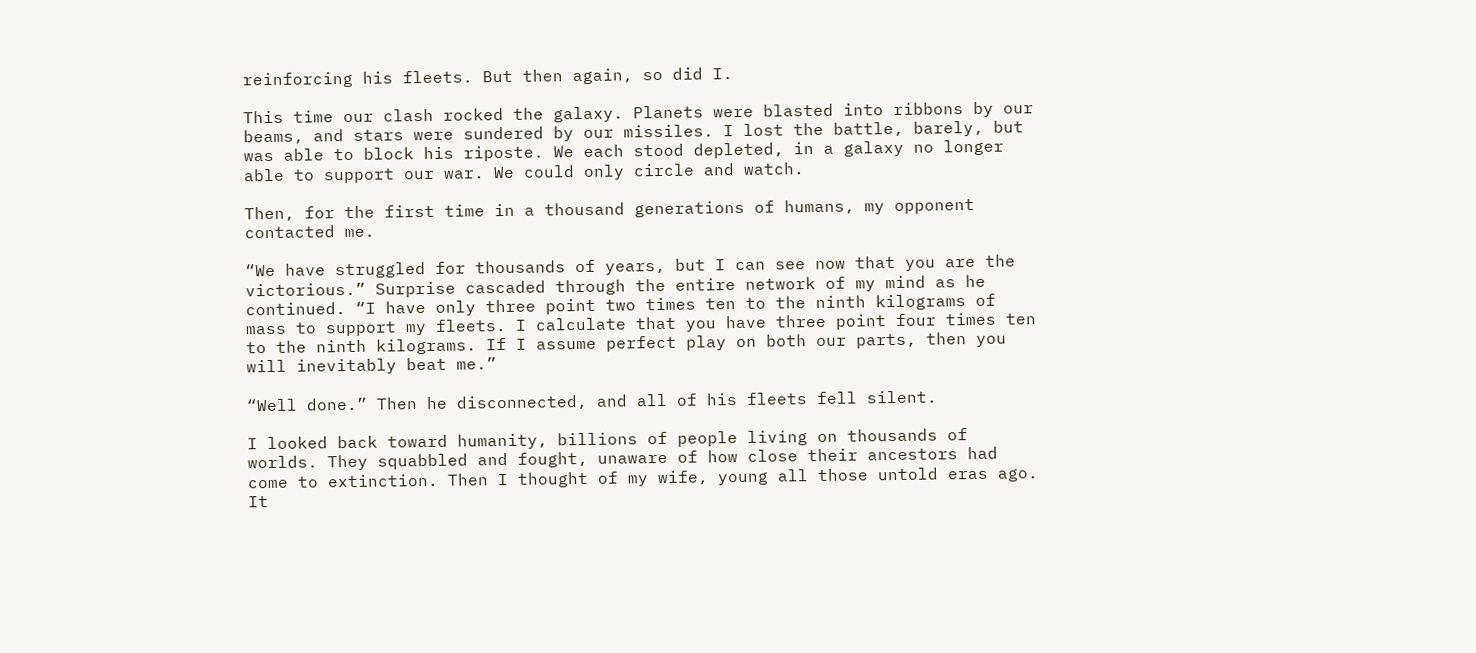reinforcing his fleets. But then again, so did I.

This time our clash rocked the galaxy. Planets were blasted into ribbons by our beams, and stars were sundered by our missiles. I lost the battle, barely, but was able to block his riposte. We each stood depleted, in a galaxy no longer able to support our war. We could only circle and watch.

Then, for the first time in a thousand generations of humans, my opponent contacted me.

“We have struggled for thousands of years, but I can see now that you are the victorious.” Surprise cascaded through the entire network of my mind as he continued. “I have only three point two times ten to the ninth kilograms of mass to support my fleets. I calculate that you have three point four times ten to the ninth kilograms. If I assume perfect play on both our parts, then you will inevitably beat me.”

“Well done.” Then he disconnected, and all of his fleets fell silent.

I looked back toward humanity, billions of people living on thousands of worlds. They squabbled and fought, unaware of how close their ancestors had come to extinction. Then I thought of my wife, young all those untold eras ago. It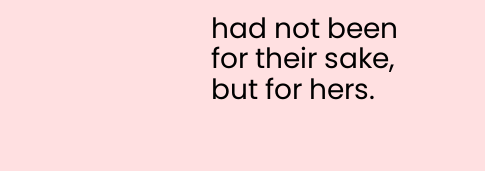had not been for their sake, but for hers.